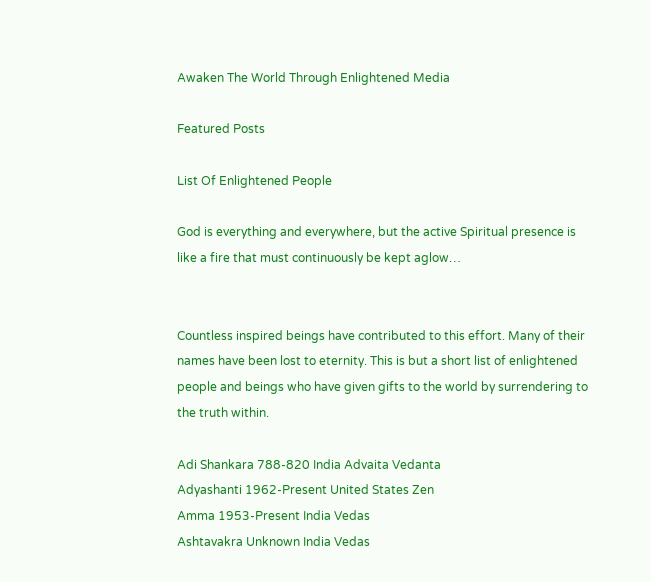Awaken The World Through Enlightened Media

Featured Posts

List Of Enlightened People

God is everything and everywhere, but the active Spiritual presence is like a fire that must continuously be kept aglow…


Countless inspired beings have contributed to this effort. Many of their names have been lost to eternity. This is but a short list of enlightened people and beings who have given gifts to the world by surrendering to the truth within.

Adi Shankara 788-820 India Advaita Vedanta
Adyashanti 1962-Present United States Zen
Amma 1953-Present India Vedas
Ashtavakra Unknown India Vedas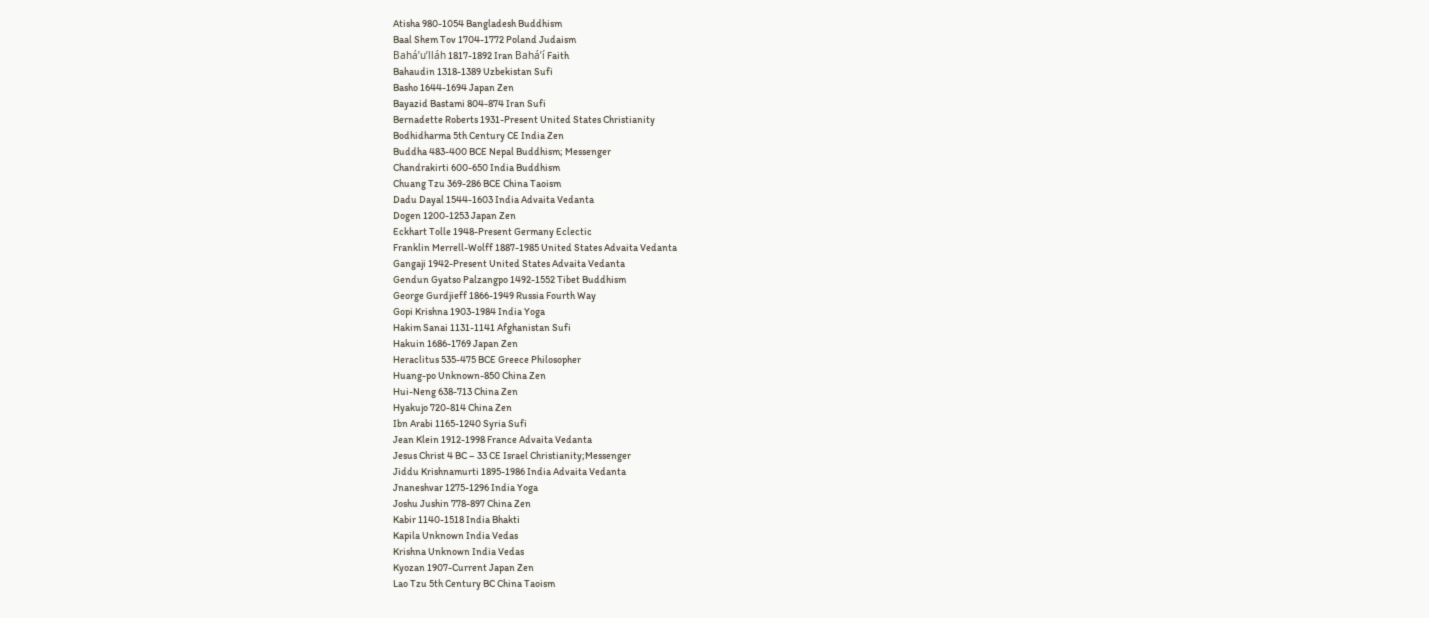Atisha 980-1054 Bangladesh Buddhism
Baal Shem Tov 1704-1772 Poland Judaism
Bahá’u’lláh 1817-1892 Iran Bahá’í Faith
Bahaudin 1318-1389 Uzbekistan Sufi
Basho 1644-1694 Japan Zen
Bayazid Bastami 804-874 Iran Sufi
Bernadette Roberts 1931-Present United States Christianity
Bodhidharma 5th Century CE India Zen
Buddha 483-400 BCE Nepal Buddhism; Messenger
Chandrakirti 600-650 India Buddhism
Chuang Tzu 369-286 BCE China Taoism
Dadu Dayal 1544-1603 India Advaita Vedanta
Dogen 1200-1253 Japan Zen
Eckhart Tolle 1948-Present Germany Eclectic
Franklin Merrell-Wolff 1887-1985 United States Advaita Vedanta
Gangaji 1942-Present United States Advaita Vedanta
Gendun Gyatso Palzangpo 1492-1552 Tibet Buddhism
George Gurdjieff 1866-1949 Russia Fourth Way
Gopi Krishna 1903-1984 India Yoga
Hakim Sanai 1131-1141 Afghanistan Sufi
Hakuin 1686-1769 Japan Zen
Heraclitus 535-475 BCE Greece Philosopher
Huang-po Unknown-850 China Zen
Hui-Neng 638-713 China Zen
Hyakujo 720-814 China Zen
Ibn Arabi 1165-1240 Syria Sufi
Jean Klein 1912-1998 France Advaita Vedanta
Jesus Christ 4 BC – 33 CE Israel Christianity;Messenger
Jiddu Krishnamurti 1895-1986 India Advaita Vedanta
Jnaneshvar 1275-1296 India Yoga
Joshu Jushin 778-897 China Zen
Kabir 1140-1518 India Bhakti
Kapila Unknown India Vedas
Krishna Unknown India Vedas
Kyozan 1907-Current Japan Zen
Lao Tzu 5th Century BC China Taoism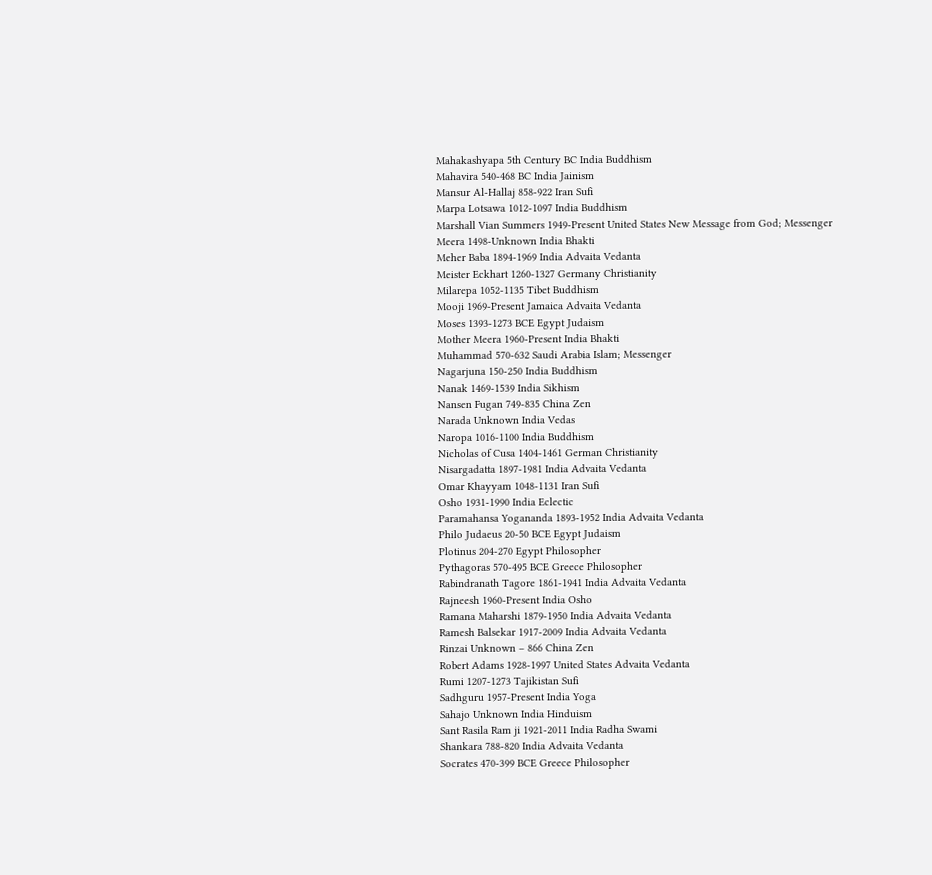Mahakashyapa 5th Century BC India Buddhism
Mahavira 540-468 BC India Jainism
Mansur Al-Hallaj 858-922 Iran Sufi
Marpa Lotsawa 1012-1097 India Buddhism
Marshall Vian Summers 1949-Present United States New Message from God; Messenger
Meera 1498-Unknown India Bhakti
Meher Baba 1894-1969 India Advaita Vedanta
Meister Eckhart 1260-1327 Germany Christianity
Milarepa 1052-1135 Tibet Buddhism
Mooji 1969-Present Jamaica Advaita Vedanta
Moses 1393-1273 BCE Egypt Judaism
Mother Meera 1960-Present India Bhakti
Muhammad 570-632 Saudi Arabia Islam; Messenger
Nagarjuna 150-250 India Buddhism
Nanak 1469-1539 India Sikhism
Nansen Fugan 749-835 China Zen
Narada Unknown India Vedas
Naropa 1016-1100 India Buddhism
Nicholas of Cusa 1404-1461 German Christianity
Nisargadatta 1897-1981 India Advaita Vedanta
Omar Khayyam 1048-1131 Iran Sufi
Osho 1931-1990 India Eclectic
Paramahansa Yogananda 1893-1952 India Advaita Vedanta
Philo Judaeus 20-50 BCE Egypt Judaism
Plotinus 204-270 Egypt Philosopher
Pythagoras 570-495 BCE Greece Philosopher
Rabindranath Tagore 1861-1941 India Advaita Vedanta
Rajneesh 1960-Present India Osho
Ramana Maharshi 1879-1950 India Advaita Vedanta
Ramesh Balsekar 1917-2009 India Advaita Vedanta
Rinzai Unknown – 866 China Zen
Robert Adams 1928-1997 United States Advaita Vedanta
Rumi 1207-1273 Tajikistan Sufi
Sadhguru 1957-Present India Yoga
Sahajo Unknown India Hinduism
Sant Rasila Ram ji 1921-2011 India Radha Swami
Shankara 788-820 India Advaita Vedanta
Socrates 470-399 BCE Greece Philosopher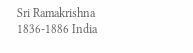Sri Ramakrishna 1836-1886 India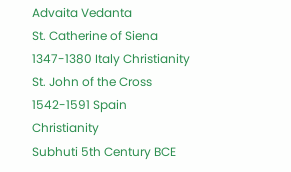Advaita Vedanta
St. Catherine of Siena 1347-1380 Italy Christianity
St. John of the Cross 1542-1591 Spain Christianity
Subhuti 5th Century BCE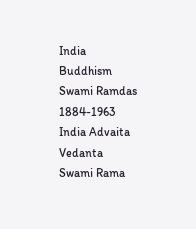India Buddhism
Swami Ramdas 1884-1963 India Advaita Vedanta
Swami Rama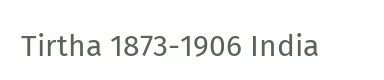Tirtha 1873-1906 India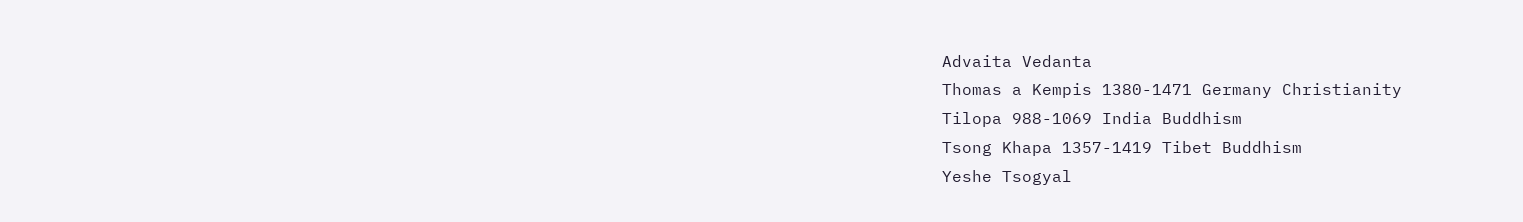Advaita Vedanta
Thomas a Kempis 1380-1471 Germany Christianity
Tilopa 988-1069 India Buddhism
Tsong Khapa 1357-1419 Tibet Buddhism
Yeshe Tsogyal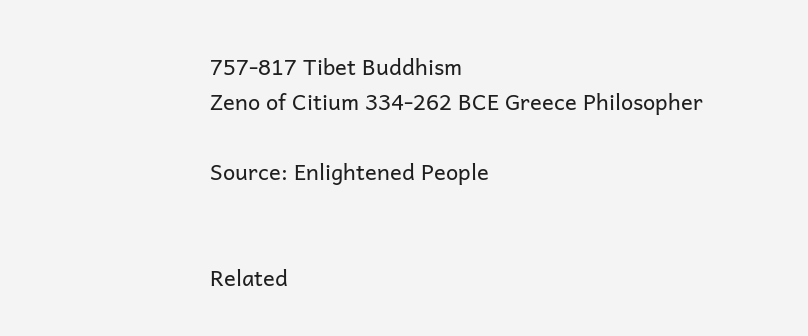757-817 Tibet Buddhism
Zeno of Citium 334-262 BCE Greece Philosopher

Source: Enlightened People


Related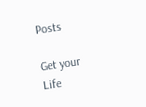Posts

Get your Life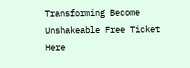Transforming Become Unshakeable Free Ticket Here